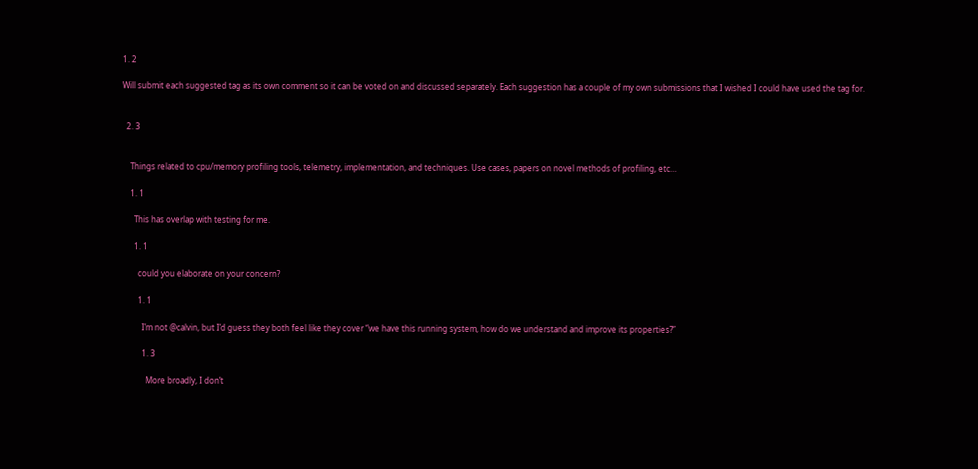1. 2

Will submit each suggested tag as its own comment so it can be voted on and discussed separately. Each suggestion has a couple of my own submissions that I wished I could have used the tag for.


  2. 3


    Things related to cpu/memory profiling tools, telemetry, implementation, and techniques. Use cases, papers on novel methods of profiling, etc…

    1. 1

      This has overlap with testing for me.

      1. 1

        could you elaborate on your concern?

        1. 1

          I’m not @calvin, but I’d guess they both feel like they cover “we have this running system, how do we understand and improve its properties?”

          1. 3

            More broadly, I don’t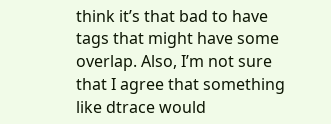think it’s that bad to have tags that might have some overlap. Also, I’m not sure that I agree that something like dtrace would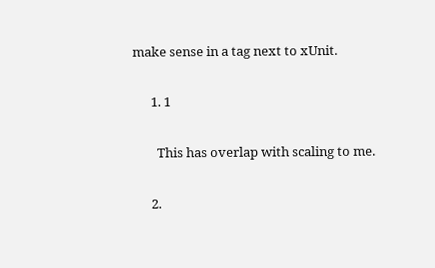make sense in a tag next to xUnit.

      1. 1

        This has overlap with scaling to me.

      2.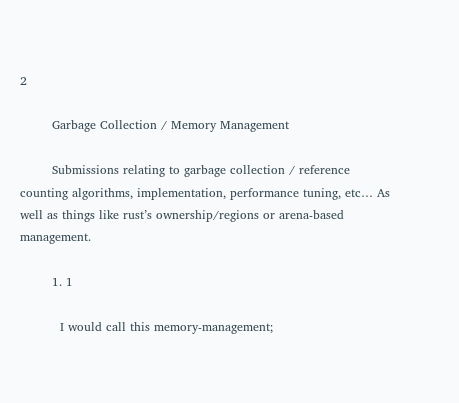2

        Garbage Collection / Memory Management

        Submissions relating to garbage collection / reference counting algorithms, implementation, performance tuning, etc… As well as things like rust’s ownership/regions or arena-based management.

        1. 1

          I would call this memory-management;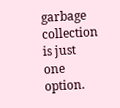garbage collection is just one option.